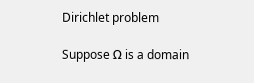Dirichlet problem

Suppose Ω is a domain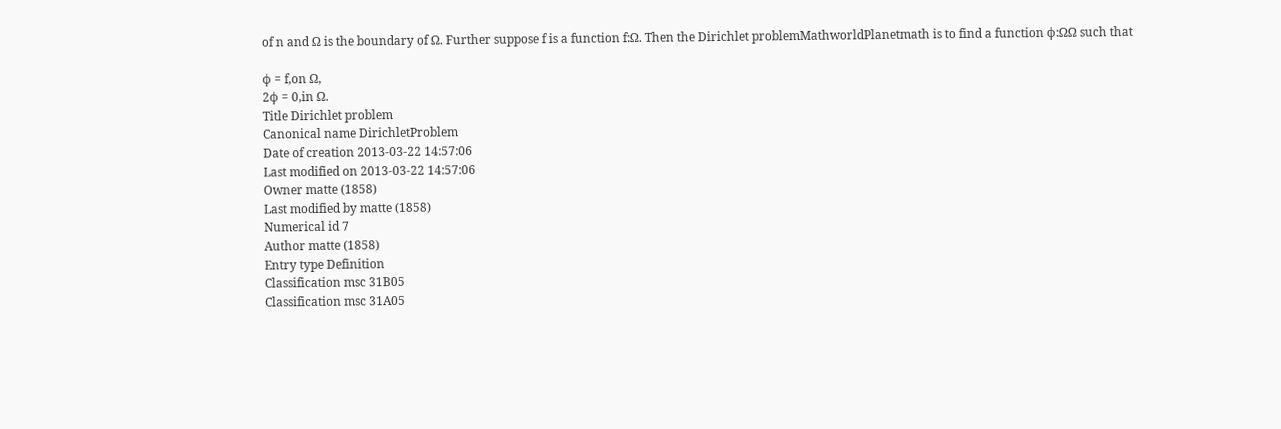of n and Ω is the boundary of Ω. Further suppose f is a function f:Ω. Then the Dirichlet problemMathworldPlanetmath is to find a function ϕ:ΩΩ such that

ϕ = f,on Ω,
2ϕ = 0,in Ω.
Title Dirichlet problem
Canonical name DirichletProblem
Date of creation 2013-03-22 14:57:06
Last modified on 2013-03-22 14:57:06
Owner matte (1858)
Last modified by matte (1858)
Numerical id 7
Author matte (1858)
Entry type Definition
Classification msc 31B05
Classification msc 31A05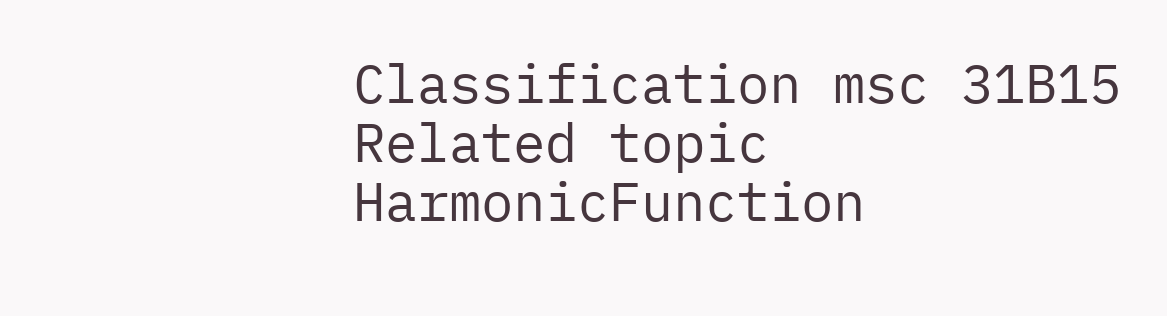Classification msc 31B15
Related topic HarmonicFunction